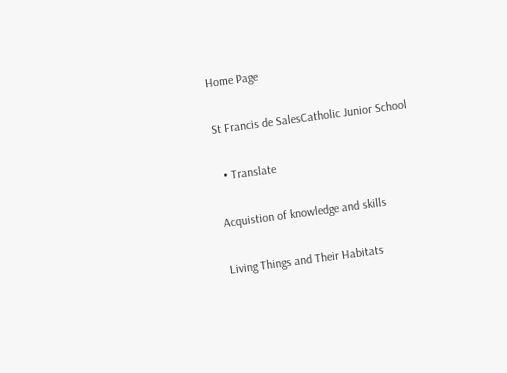Home Page

St Francis de SalesCatholic Junior School

  • Translate

Acquistion of knowledge and skills

Living Things and Their Habitats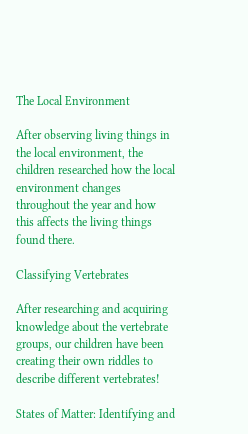The Local Environment

After observing living things in the local environment, the children researched how the local environment changes throughout the year and how this affects the living things found there.

Classifying Vertebrates

After researching and acquiring knowledge about the vertebrate groups, our children have been creating their own riddles to describe different vertebrates!

States of Matter: Identifying and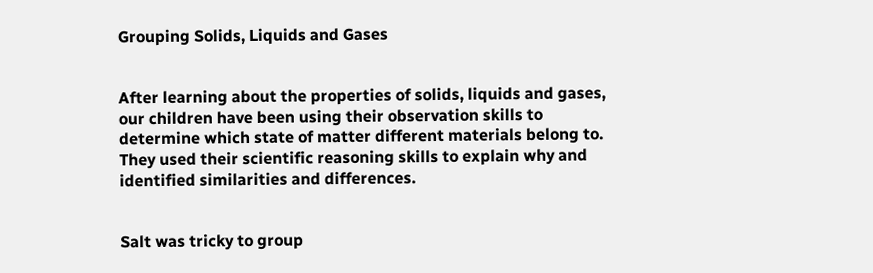Grouping Solids, Liquids and Gases


After learning about the properties of solids, liquids and gases, our children have been using their observation skills to determine which state of matter different materials belong to. They used their scientific reasoning skills to explain why and identified similarities and differences.


Salt was tricky to group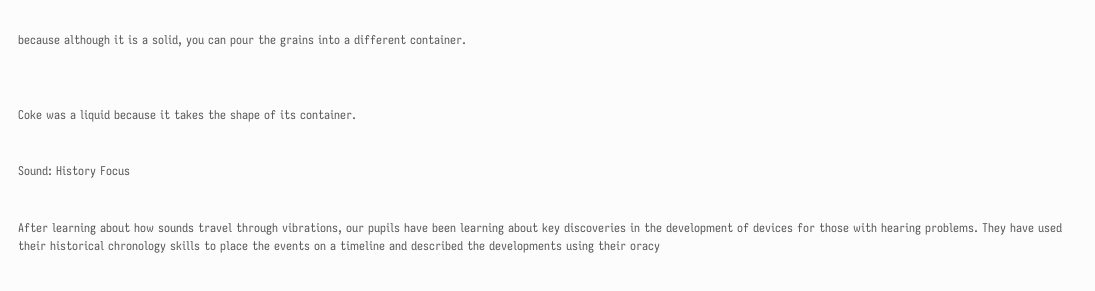because although it is a solid, you can pour the grains into a different container.



Coke was a liquid because it takes the shape of its container.


Sound: History Focus


After learning about how sounds travel through vibrations, our pupils have been learning about key discoveries in the development of devices for those with hearing problems. They have used their historical chronology skills to place the events on a timeline and described the developments using their oracy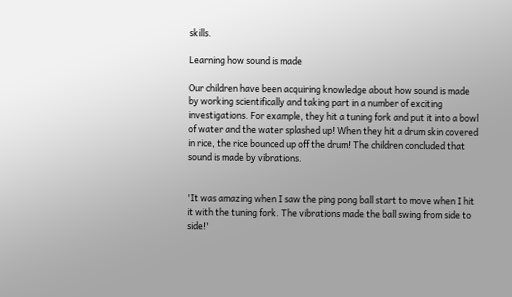skills.

Learning how sound is made

Our children have been acquiring knowledge about how sound is made by working scientifically and taking part in a number of exciting investigations. For example, they hit a tuning fork and put it into a bowl of water and the water splashed up! When they hit a drum skin covered in rice, the rice bounced up off the drum! The children concluded that sound is made by vibrations.


'It was amazing when I saw the ping pong ball start to move when I hit it with the tuning fork. The vibrations made the ball swing from side to side!'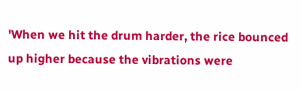'When we hit the drum harder, the rice bounced up higher because the vibrations were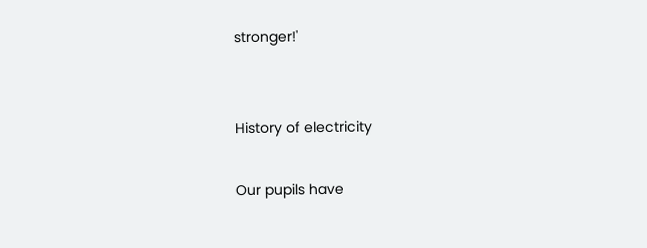stronger!'


History of electricity

Our pupils have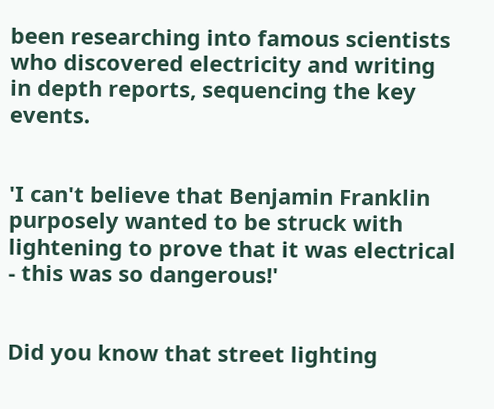been researching into famous scientists who discovered electricity and writing in depth reports, sequencing the key events.


'I can't believe that Benjamin Franklin purposely wanted to be struck with lightening to prove that it was electrical - this was so dangerous!'


Did you know that street lighting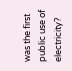was the first public use of electricity?